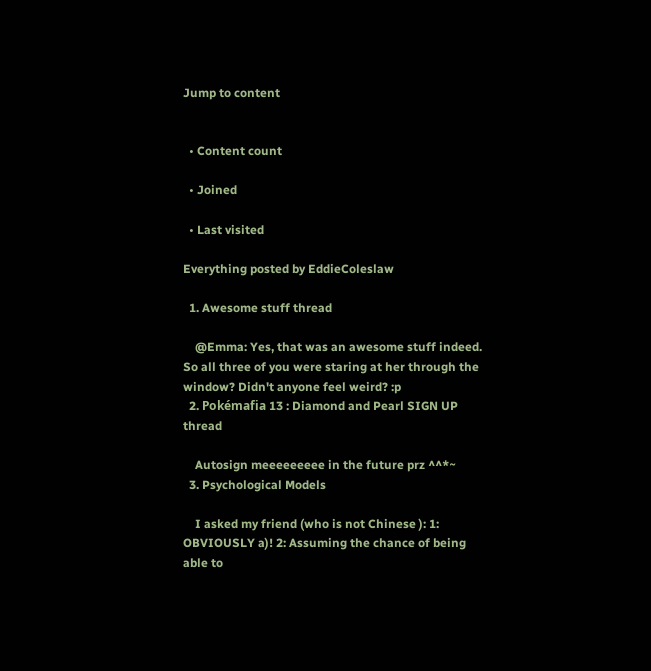Jump to content


  • Content count

  • Joined

  • Last visited

Everything posted by EddieColeslaw

  1. Awesome stuff thread

    @Emma: Yes, that was an awesome stuff indeed. So all three of you were staring at her through the window? Didn't anyone feel weird? :p
  2. Pokémafia 13 : Diamond and Pearl SIGN UP thread

    Autosign meeeeeeeee in the future prz ^^*~
  3. Psychological Models

    I asked my friend (who is not Chinese ): 1: OBVIOUSLY a)! 2: Assuming the chance of being able to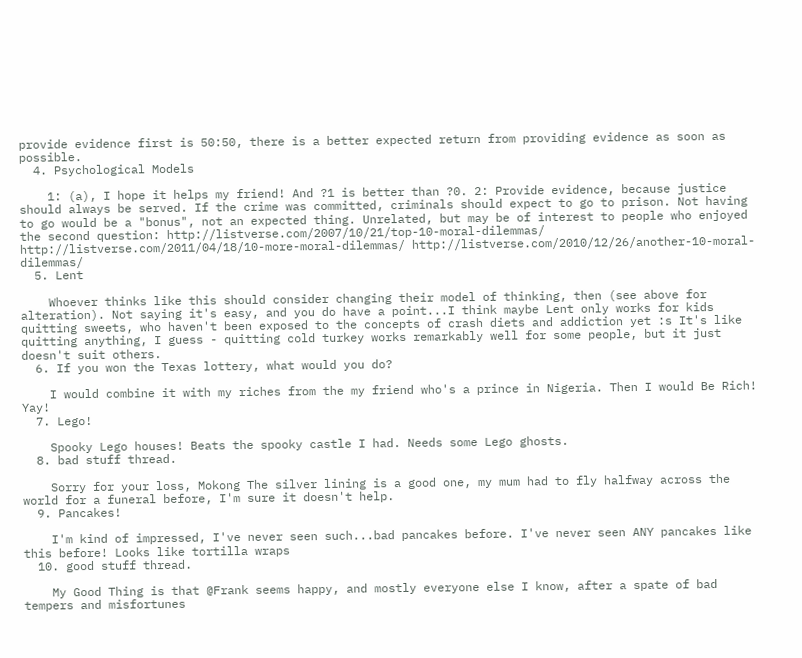provide evidence first is 50:50, there is a better expected return from providing evidence as soon as possible.
  4. Psychological Models

    1: (a), I hope it helps my friend! And ?1 is better than ?0. 2: Provide evidence, because justice should always be served. If the crime was committed, criminals should expect to go to prison. Not having to go would be a "bonus", not an expected thing. Unrelated, but may be of interest to people who enjoyed the second question: http://listverse.com/2007/10/21/top-10-moral-dilemmas/ http://listverse.com/2011/04/18/10-more-moral-dilemmas/ http://listverse.com/2010/12/26/another-10-moral-dilemmas/
  5. Lent

    Whoever thinks like this should consider changing their model of thinking, then (see above for alteration). Not saying it's easy, and you do have a point...I think maybe Lent only works for kids quitting sweets, who haven't been exposed to the concepts of crash diets and addiction yet :s It's like quitting anything, I guess - quitting cold turkey works remarkably well for some people, but it just doesn't suit others.
  6. If you won the Texas lottery, what would you do?

    I would combine it with my riches from the my friend who's a prince in Nigeria. Then I would Be Rich! Yay!
  7. Lego!

    Spooky Lego houses! Beats the spooky castle I had. Needs some Lego ghosts.
  8. bad stuff thread.

    Sorry for your loss, Mokong The silver lining is a good one, my mum had to fly halfway across the world for a funeral before, I'm sure it doesn't help.
  9. Pancakes!

    I'm kind of impressed, I've never seen such...bad pancakes before. I've never seen ANY pancakes like this before! Looks like tortilla wraps
  10. good stuff thread.

    My Good Thing is that @Frank seems happy, and mostly everyone else I know, after a spate of bad tempers and misfortunes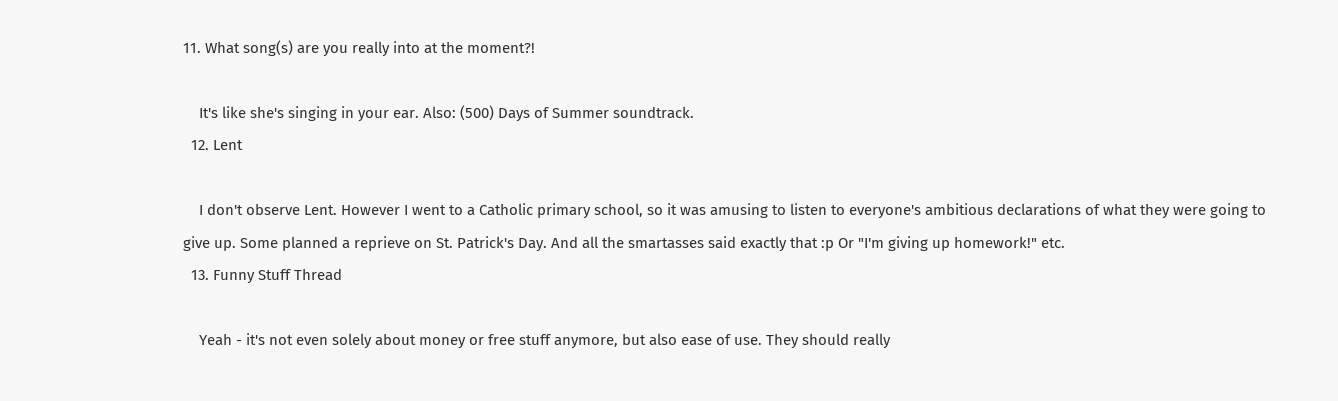11. What song(s) are you really into at the moment?!

    It's like she's singing in your ear. Also: (500) Days of Summer soundtrack.
  12. Lent

    I don't observe Lent. However I went to a Catholic primary school, so it was amusing to listen to everyone's ambitious declarations of what they were going to give up. Some planned a reprieve on St. Patrick's Day. And all the smartasses said exactly that :p Or "I'm giving up homework!" etc.
  13. Funny Stuff Thread

    Yeah - it's not even solely about money or free stuff anymore, but also ease of use. They should really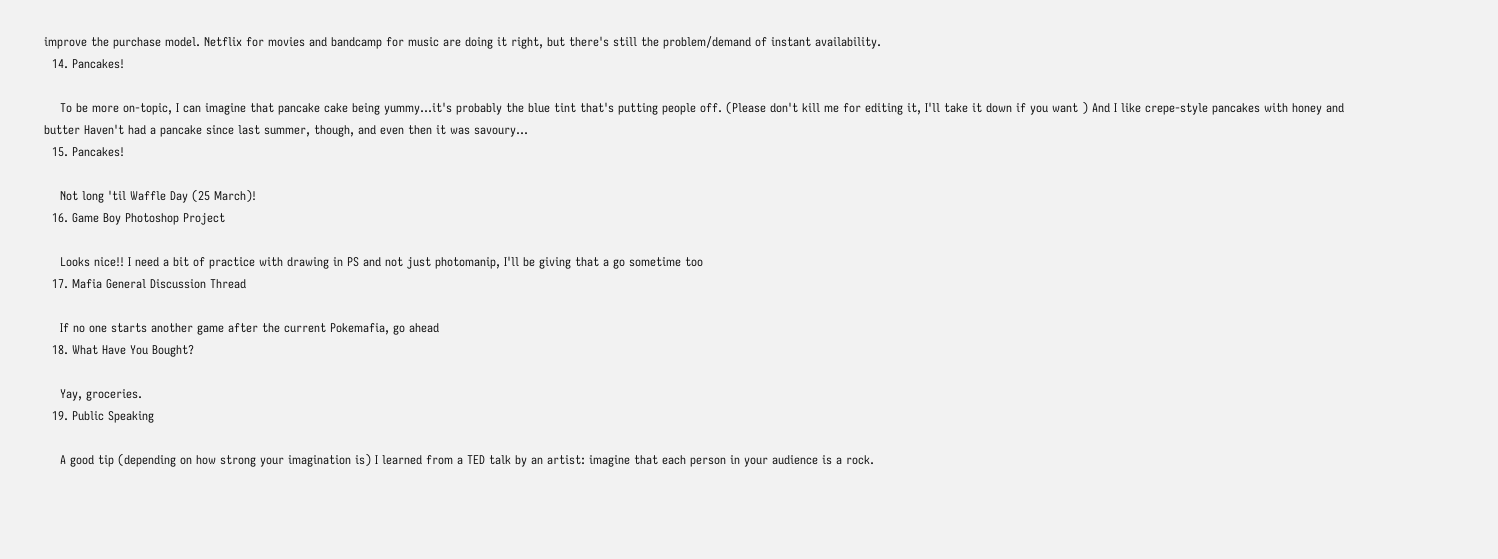improve the purchase model. Netflix for movies and bandcamp for music are doing it right, but there's still the problem/demand of instant availability.
  14. Pancakes!

    To be more on-topic, I can imagine that pancake cake being yummy...it's probably the blue tint that's putting people off. (Please don't kill me for editing it, I'll take it down if you want ) And I like crepe-style pancakes with honey and butter Haven't had a pancake since last summer, though, and even then it was savoury...
  15. Pancakes!

    Not long 'til Waffle Day (25 March)!
  16. Game Boy Photoshop Project

    Looks nice!! I need a bit of practice with drawing in PS and not just photomanip, I'll be giving that a go sometime too
  17. Mafia General Discussion Thread

    If no one starts another game after the current Pokemafia, go ahead
  18. What Have You Bought?

    Yay, groceries.
  19. Public Speaking

    A good tip (depending on how strong your imagination is) I learned from a TED talk by an artist: imagine that each person in your audience is a rock.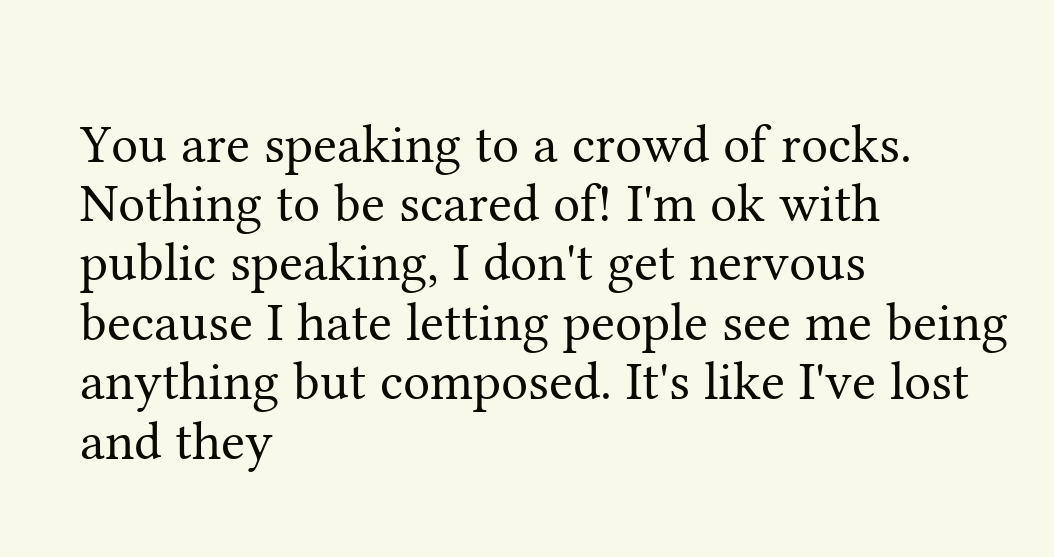You are speaking to a crowd of rocks. Nothing to be scared of! I'm ok with public speaking, I don't get nervous because I hate letting people see me being anything but composed. It's like I've lost and they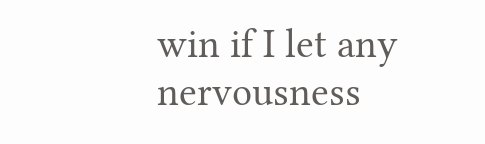win if I let any nervousness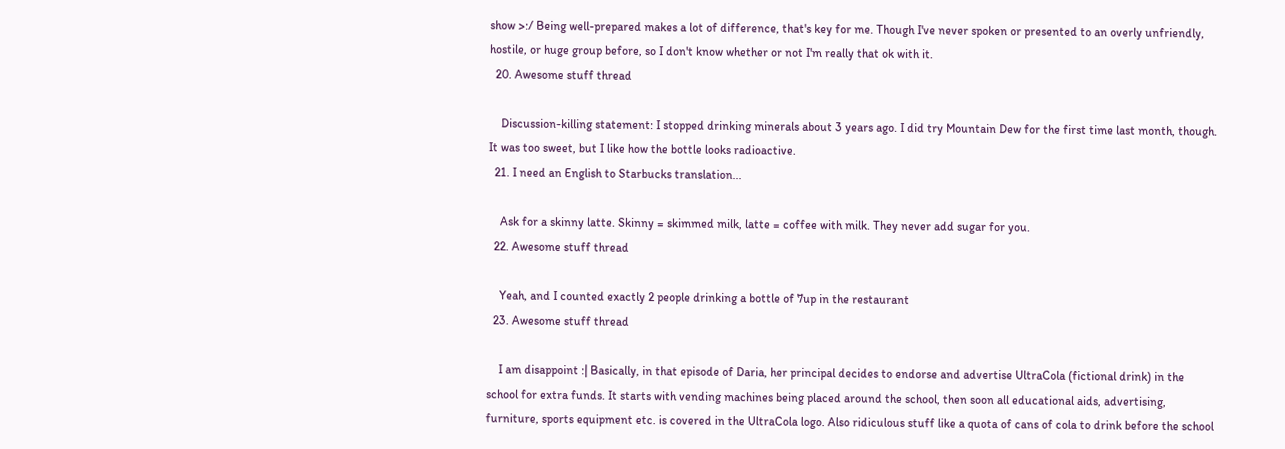show >:/ Being well-prepared makes a lot of difference, that's key for me. Though I've never spoken or presented to an overly unfriendly, hostile, or huge group before, so I don't know whether or not I'm really that ok with it.
  20. Awesome stuff thread

    Discussion-killing statement: I stopped drinking minerals about 3 years ago. I did try Mountain Dew for the first time last month, though. It was too sweet, but I like how the bottle looks radioactive.
  21. I need an English to Starbucks translation...

    Ask for a skinny latte. Skinny = skimmed milk, latte = coffee with milk. They never add sugar for you.
  22. Awesome stuff thread

    Yeah, and I counted exactly 2 people drinking a bottle of 7up in the restaurant
  23. Awesome stuff thread

    I am disappoint :| Basically, in that episode of Daria, her principal decides to endorse and advertise UltraCola (fictional drink) in the school for extra funds. It starts with vending machines being placed around the school, then soon all educational aids, advertising, furniture, sports equipment etc. is covered in the UltraCola logo. Also ridiculous stuff like a quota of cans of cola to drink before the school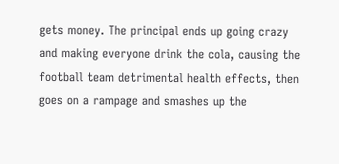gets money. The principal ends up going crazy and making everyone drink the cola, causing the football team detrimental health effects, then goes on a rampage and smashes up the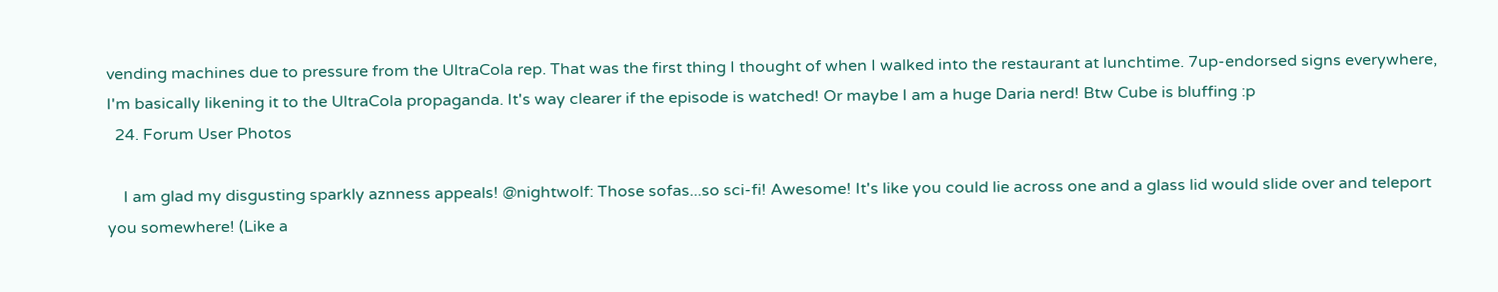vending machines due to pressure from the UltraCola rep. That was the first thing I thought of when I walked into the restaurant at lunchtime. 7up-endorsed signs everywhere, I'm basically likening it to the UltraCola propaganda. It's way clearer if the episode is watched! Or maybe I am a huge Daria nerd! Btw Cube is bluffing :p
  24. Forum User Photos

    I am glad my disgusting sparkly aznness appeals! @nightwolf: Those sofas...so sci-fi! Awesome! It's like you could lie across one and a glass lid would slide over and teleport you somewhere! (Like a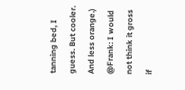tanning bed, I guess. But cooler. And less orange.) @Frank: I would not think it gross if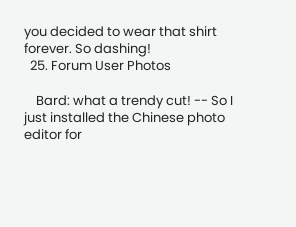you decided to wear that shirt forever. So dashing!
  25. Forum User Photos

    Bard: what a trendy cut! -- So I just installed the Chinese photo editor for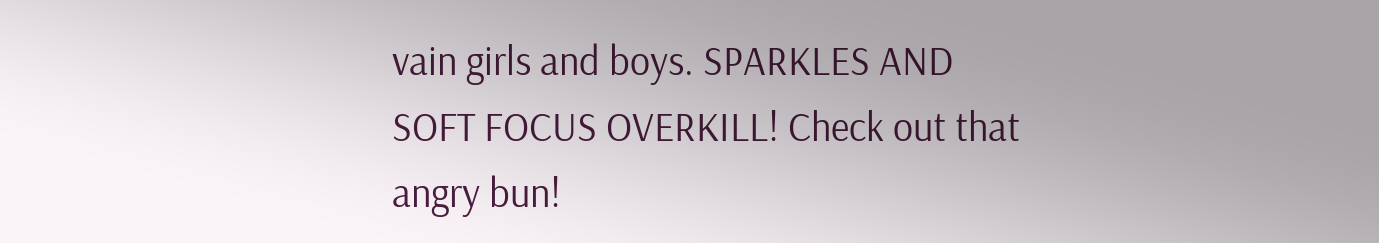vain girls and boys. SPARKLES AND SOFT FOCUS OVERKILL! Check out that angry bun!